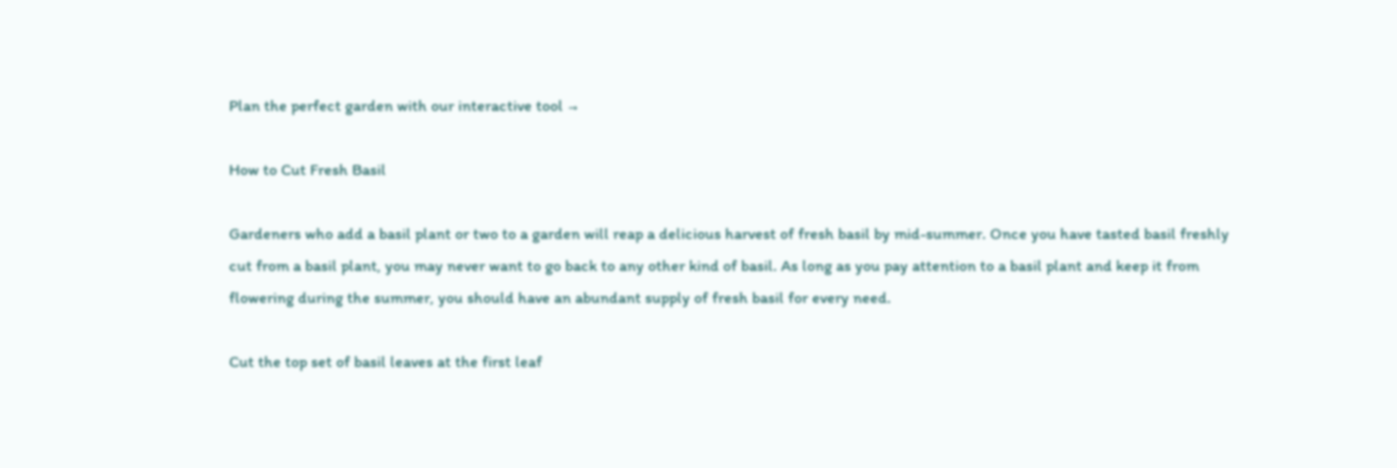Plan the perfect garden with our interactive tool →

How to Cut Fresh Basil

Gardeners who add a basil plant or two to a garden will reap a delicious harvest of fresh basil by mid-summer. Once you have tasted basil freshly cut from a basil plant, you may never want to go back to any other kind of basil. As long as you pay attention to a basil plant and keep it from flowering during the summer, you should have an abundant supply of fresh basil for every need.

Cut the top set of basil leaves at the first leaf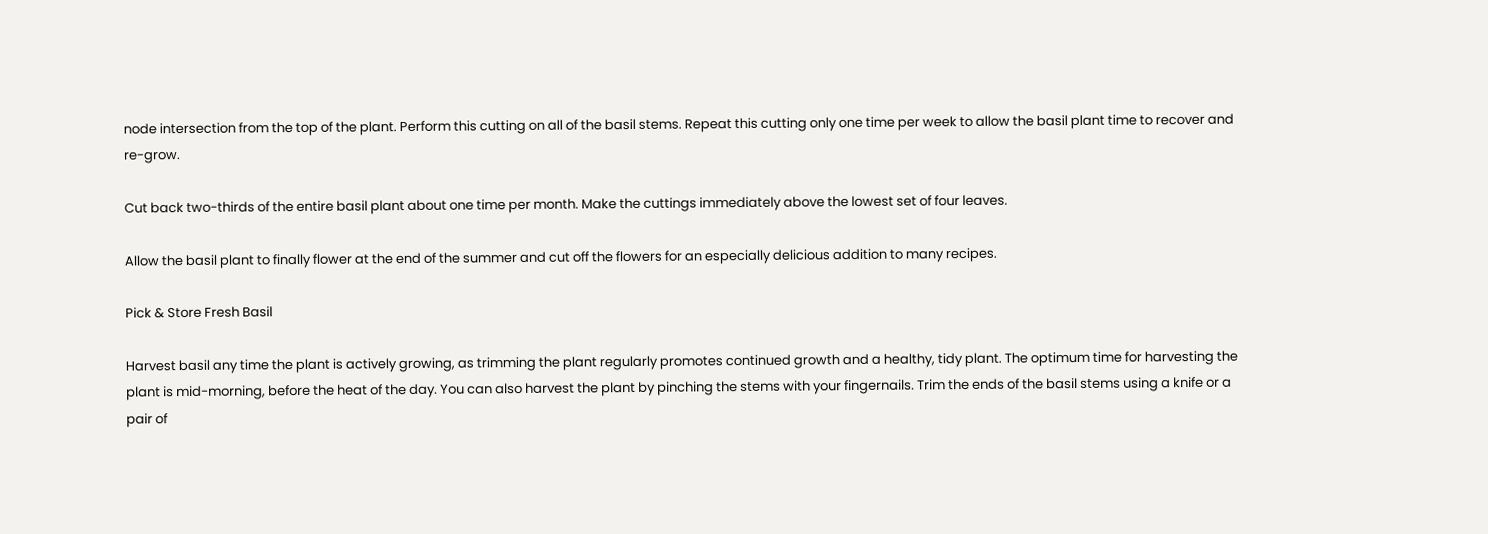node intersection from the top of the plant. Perform this cutting on all of the basil stems. Repeat this cutting only one time per week to allow the basil plant time to recover and re-grow.

Cut back two-thirds of the entire basil plant about one time per month. Make the cuttings immediately above the lowest set of four leaves.

Allow the basil plant to finally flower at the end of the summer and cut off the flowers for an especially delicious addition to many recipes.

Pick & Store Fresh Basil

Harvest basil any time the plant is actively growing, as trimming the plant regularly promotes continued growth and a healthy, tidy plant. The optimum time for harvesting the plant is mid-morning, before the heat of the day. You can also harvest the plant by pinching the stems with your fingernails. Trim the ends of the basil stems using a knife or a pair of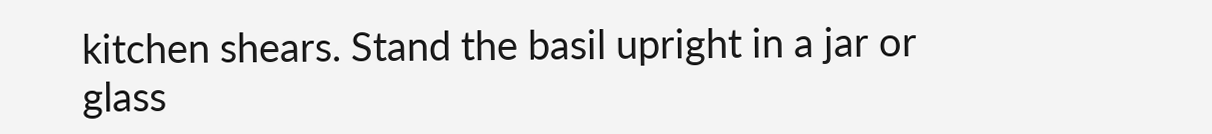kitchen shears. Stand the basil upright in a jar or glass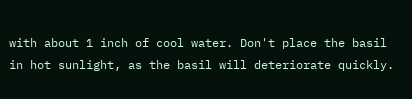with about 1 inch of cool water. Don't place the basil in hot sunlight, as the basil will deteriorate quickly.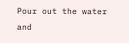Pour out the water and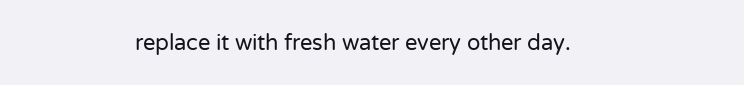replace it with fresh water every other day.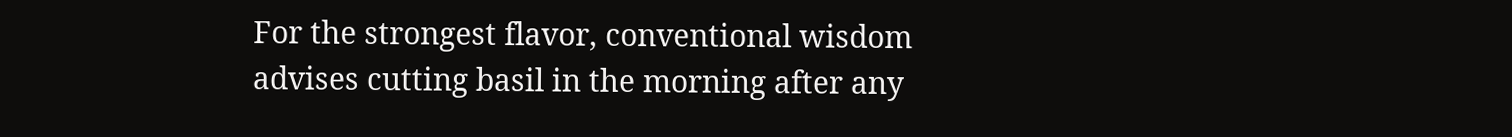For the strongest flavor, conventional wisdom advises cutting basil in the morning after any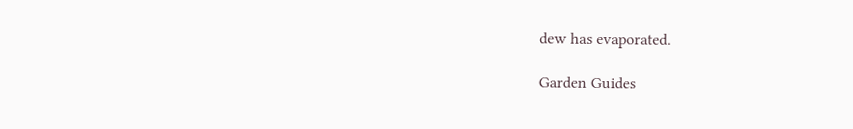dew has evaporated.

Garden Guides